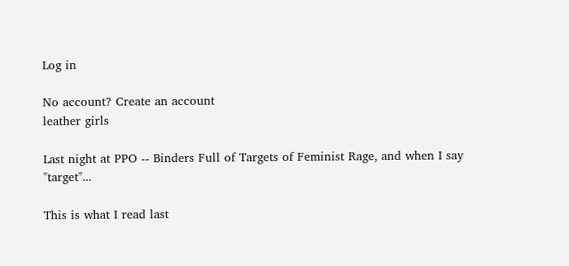Log in

No account? Create an account
leather girls

Last night at PPO -- Binders Full of Targets of Feminist Rage, and when I say "target"...

This is what I read last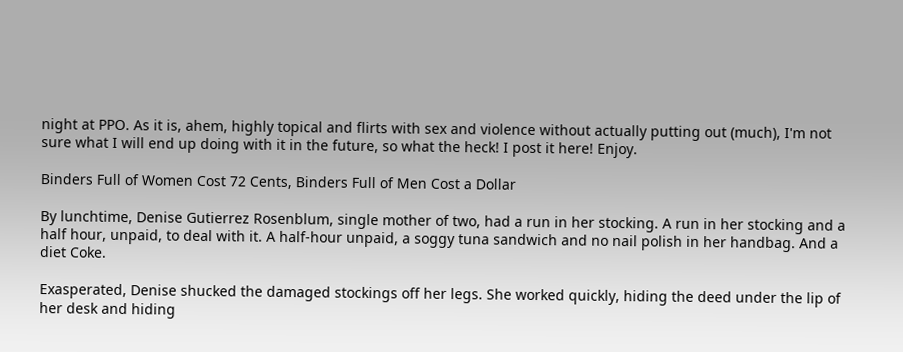night at PPO. As it is, ahem, highly topical and flirts with sex and violence without actually putting out (much), I'm not sure what I will end up doing with it in the future, so what the heck! I post it here! Enjoy.

Binders Full of Women Cost 72 Cents, Binders Full of Men Cost a Dollar

By lunchtime, Denise Gutierrez Rosenblum, single mother of two, had a run in her stocking. A run in her stocking and a half hour, unpaid, to deal with it. A half-hour unpaid, a soggy tuna sandwich and no nail polish in her handbag. And a diet Coke.

Exasperated, Denise shucked the damaged stockings off her legs. She worked quickly, hiding the deed under the lip of her desk and hiding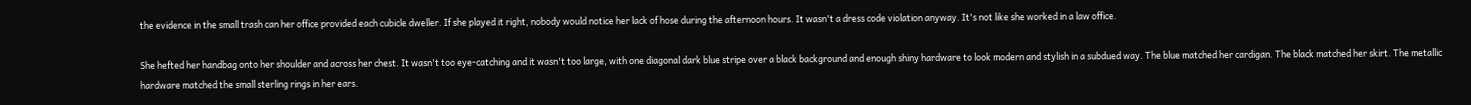the evidence in the small trash can her office provided each cubicle dweller. If she played it right, nobody would notice her lack of hose during the afternoon hours. It wasn't a dress code violation anyway. It's not like she worked in a law office.

She hefted her handbag onto her shoulder and across her chest. It wasn't too eye-catching and it wasn't too large, with one diagonal dark blue stripe over a black background and enough shiny hardware to look modern and stylish in a subdued way. The blue matched her cardigan. The black matched her skirt. The metallic hardware matched the small sterling rings in her ears.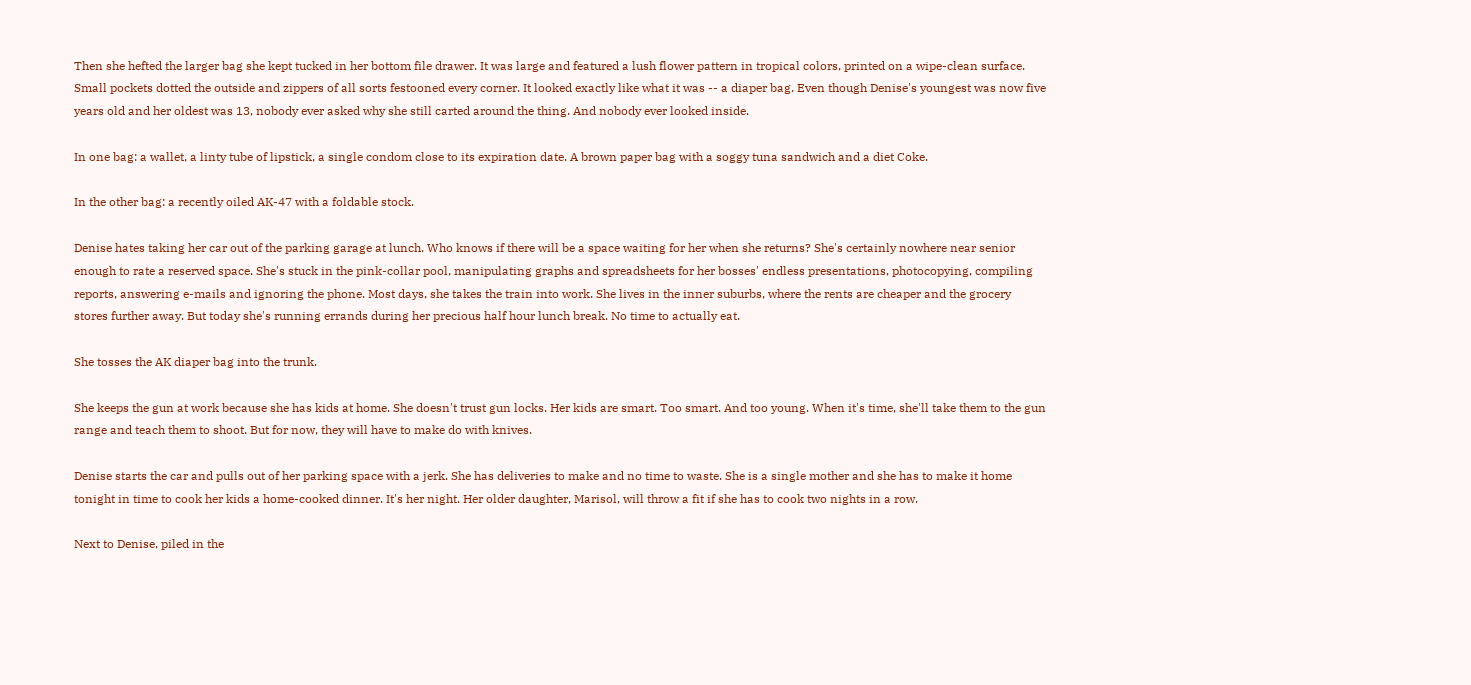Then she hefted the larger bag she kept tucked in her bottom file drawer. It was large and featured a lush flower pattern in tropical colors, printed on a wipe-clean surface. Small pockets dotted the outside and zippers of all sorts festooned every corner. It looked exactly like what it was -- a diaper bag. Even though Denise's youngest was now five years old and her oldest was 13, nobody ever asked why she still carted around the thing. And nobody ever looked inside.

In one bag: a wallet, a linty tube of lipstick, a single condom close to its expiration date. A brown paper bag with a soggy tuna sandwich and a diet Coke.

In the other bag: a recently oiled AK-47 with a foldable stock.

Denise hates taking her car out of the parking garage at lunch. Who knows if there will be a space waiting for her when she returns? She's certainly nowhere near senior enough to rate a reserved space. She's stuck in the pink-collar pool, manipulating graphs and spreadsheets for her bosses' endless presentations, photocopying, compiling reports, answering e-mails and ignoring the phone. Most days, she takes the train into work. She lives in the inner suburbs, where the rents are cheaper and the grocery stores further away. But today she's running errands during her precious half hour lunch break. No time to actually eat.

She tosses the AK diaper bag into the trunk.

She keeps the gun at work because she has kids at home. She doesn't trust gun locks. Her kids are smart. Too smart. And too young. When it's time, she'll take them to the gun range and teach them to shoot. But for now, they will have to make do with knives.

Denise starts the car and pulls out of her parking space with a jerk. She has deliveries to make and no time to waste. She is a single mother and she has to make it home tonight in time to cook her kids a home-cooked dinner. It's her night. Her older daughter, Marisol, will throw a fit if she has to cook two nights in a row.

Next to Denise, piled in the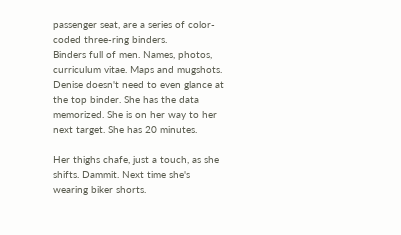passenger seat, are a series of color-coded three-ring binders.
Binders full of men. Names, photos, curriculum vitae. Maps and mugshots. Denise doesn't need to even glance at the top binder. She has the data memorized. She is on her way to her next target. She has 20 minutes.

Her thighs chafe, just a touch, as she shifts. Dammit. Next time she's wearing biker shorts.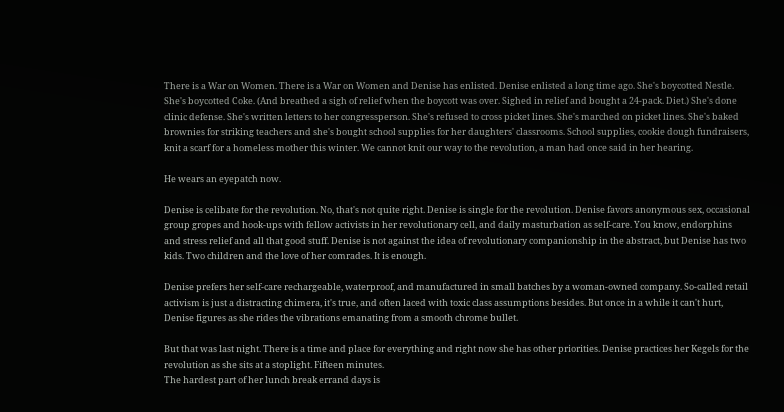There is a War on Women. There is a War on Women and Denise has enlisted. Denise enlisted a long time ago. She's boycotted Nestle. She's boycotted Coke. (And breathed a sigh of relief when the boycott was over. Sighed in relief and bought a 24-pack. Diet.) She's done clinic defense. She's written letters to her congressperson. She's refused to cross picket lines. She's marched on picket lines. She's baked brownies for striking teachers and she's bought school supplies for her daughters' classrooms. School supplies, cookie dough fundraisers, knit a scarf for a homeless mother this winter. We cannot knit our way to the revolution, a man had once said in her hearing.

He wears an eyepatch now.

Denise is celibate for the revolution. No, that's not quite right. Denise is single for the revolution. Denise favors anonymous sex, occasional group gropes and hook-ups with fellow activists in her revolutionary cell, and daily masturbation as self-care. You know, endorphins and stress relief and all that good stuff. Denise is not against the idea of revolutionary companionship in the abstract, but Denise has two kids. Two children and the love of her comrades. It is enough.

Denise prefers her self-care rechargeable, waterproof, and manufactured in small batches by a woman-owned company. So-called retail activism is just a distracting chimera, it's true, and often laced with toxic class assumptions besides. But once in a while it can't hurt, Denise figures as she rides the vibrations emanating from a smooth chrome bullet.

But that was last night. There is a time and place for everything and right now she has other priorities. Denise practices her Kegels for the revolution as she sits at a stoplight. Fifteen minutes.
The hardest part of her lunch break errand days is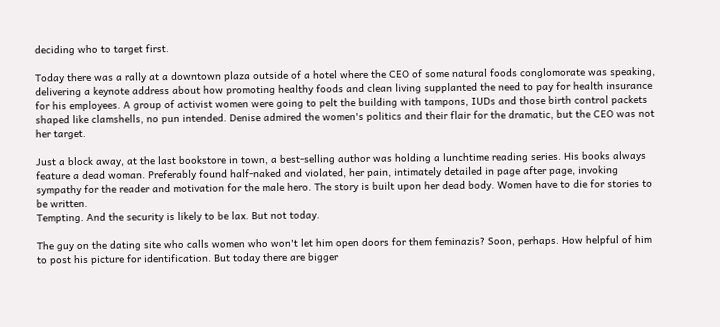deciding who to target first.

Today there was a rally at a downtown plaza outside of a hotel where the CEO of some natural foods conglomorate was speaking, delivering a keynote address about how promoting healthy foods and clean living supplanted the need to pay for health insurance for his employees. A group of activist women were going to pelt the building with tampons, IUDs and those birth control packets shaped like clamshells, no pun intended. Denise admired the women's politics and their flair for the dramatic, but the CEO was not her target.

Just a block away, at the last bookstore in town, a best-selling author was holding a lunchtime reading series. His books always feature a dead woman. Preferably found half-naked and violated, her pain, intimately detailed in page after page, invoking sympathy for the reader and motivation for the male hero. The story is built upon her dead body. Women have to die for stories to be written.
Tempting. And the security is likely to be lax. But not today.

The guy on the dating site who calls women who won't let him open doors for them feminazis? Soon, perhaps. How helpful of him to post his picture for identification. But today there are bigger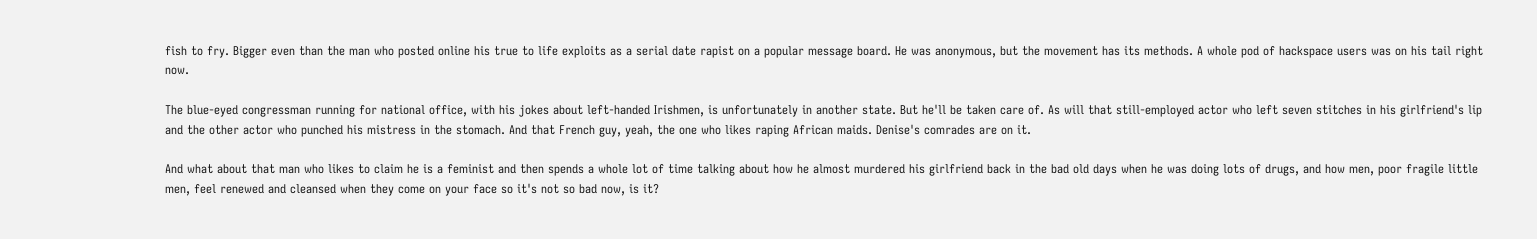fish to fry. Bigger even than the man who posted online his true to life exploits as a serial date rapist on a popular message board. He was anonymous, but the movement has its methods. A whole pod of hackspace users was on his tail right now.

The blue-eyed congressman running for national office, with his jokes about left-handed Irishmen, is unfortunately in another state. But he'll be taken care of. As will that still-employed actor who left seven stitches in his girlfriend's lip and the other actor who punched his mistress in the stomach. And that French guy, yeah, the one who likes raping African maids. Denise's comrades are on it.

And what about that man who likes to claim he is a feminist and then spends a whole lot of time talking about how he almost murdered his girlfriend back in the bad old days when he was doing lots of drugs, and how men, poor fragile little men, feel renewed and cleansed when they come on your face so it's not so bad now, is it?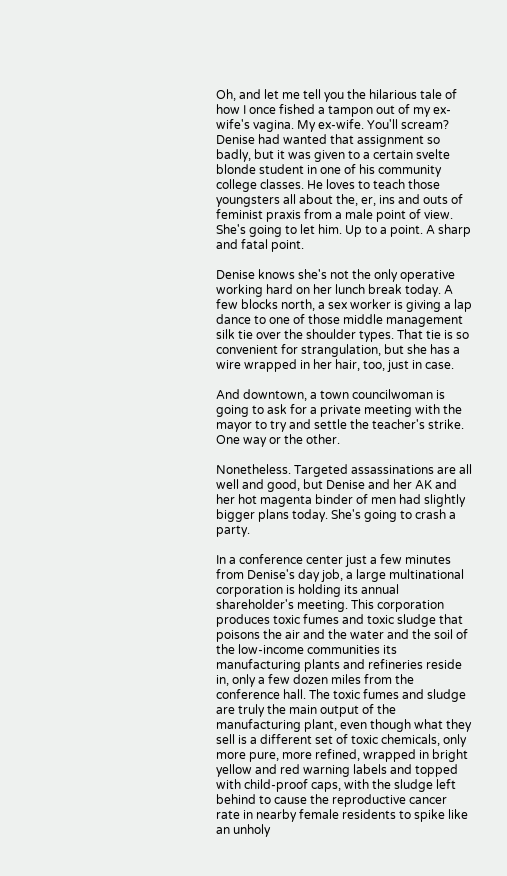Oh, and let me tell you the hilarious tale of how I once fished a tampon out of my ex-wife's vagina. My ex-wife. You'll scream? Denise had wanted that assignment so badly, but it was given to a certain svelte blonde student in one of his community college classes. He loves to teach those youngsters all about the, er, ins and outs of feminist praxis from a male point of view. She's going to let him. Up to a point. A sharp and fatal point.

Denise knows she's not the only operative working hard on her lunch break today. A few blocks north, a sex worker is giving a lap dance to one of those middle management silk tie over the shoulder types. That tie is so convenient for strangulation, but she has a wire wrapped in her hair, too, just in case.

And downtown, a town councilwoman is going to ask for a private meeting with the mayor to try and settle the teacher's strike. One way or the other.

Nonetheless. Targeted assassinations are all well and good, but Denise and her AK and her hot magenta binder of men had slightly bigger plans today. She's going to crash a party.

In a conference center just a few minutes from Denise's day job, a large multinational corporation is holding its annual shareholder's meeting. This corporation produces toxic fumes and toxic sludge that poisons the air and the water and the soil of the low-income communities its manufacturing plants and refineries reside in, only a few dozen miles from the conference hall. The toxic fumes and sludge are truly the main output of the manufacturing plant, even though what they sell is a different set of toxic chemicals, only more pure, more refined, wrapped in bright yellow and red warning labels and topped with child-proof caps, with the sludge left behind to cause the reproductive cancer rate in nearby female residents to spike like an unholy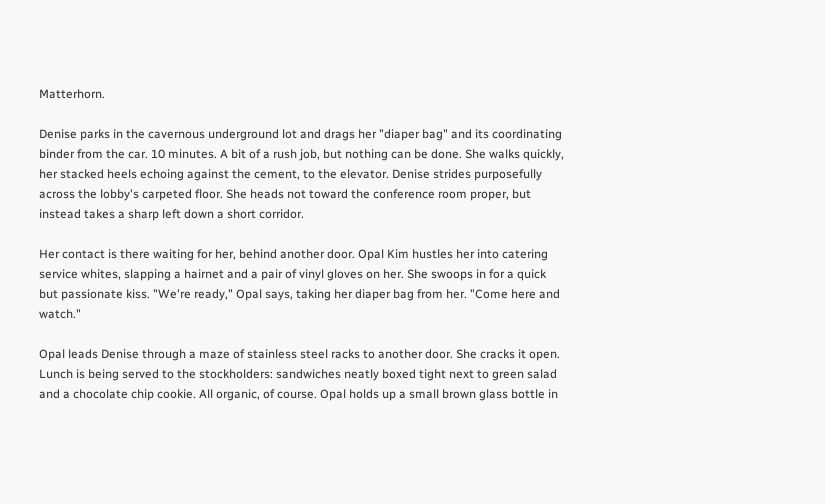Matterhorn.

Denise parks in the cavernous underground lot and drags her "diaper bag" and its coordinating binder from the car. 10 minutes. A bit of a rush job, but nothing can be done. She walks quickly, her stacked heels echoing against the cement, to the elevator. Denise strides purposefully across the lobby's carpeted floor. She heads not toward the conference room proper, but instead takes a sharp left down a short corridor.

Her contact is there waiting for her, behind another door. Opal Kim hustles her into catering service whites, slapping a hairnet and a pair of vinyl gloves on her. She swoops in for a quick but passionate kiss. "We're ready," Opal says, taking her diaper bag from her. "Come here and watch."

Opal leads Denise through a maze of stainless steel racks to another door. She cracks it open. Lunch is being served to the stockholders: sandwiches neatly boxed tight next to green salad and a chocolate chip cookie. All organic, of course. Opal holds up a small brown glass bottle in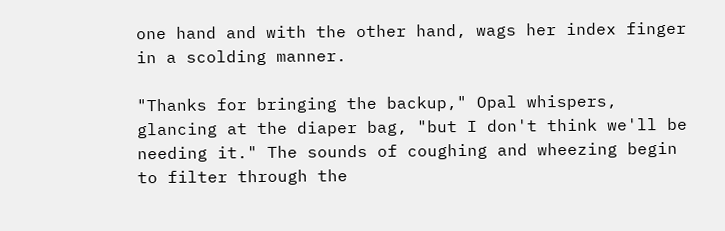one hand and with the other hand, wags her index finger in a scolding manner.

"Thanks for bringing the backup," Opal whispers, glancing at the diaper bag, "but I don't think we'll be needing it." The sounds of coughing and wheezing begin to filter through the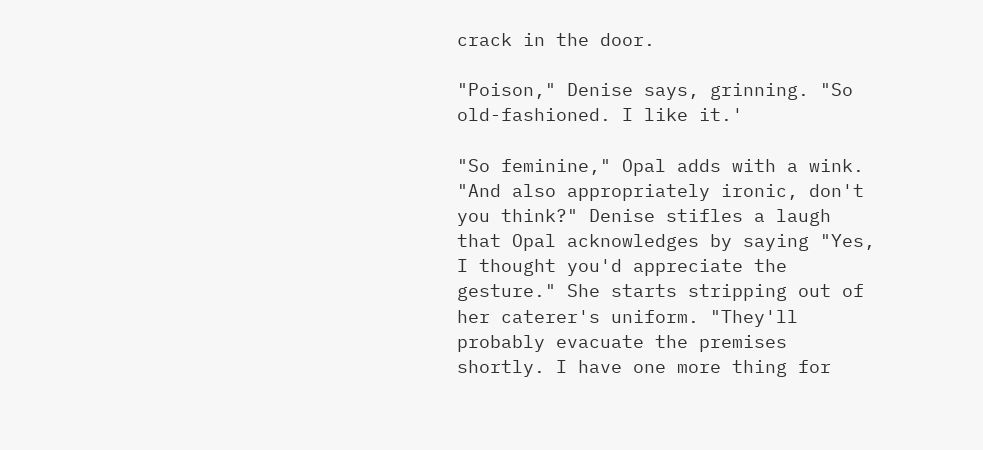crack in the door.

"Poison," Denise says, grinning. "So old-fashioned. I like it.'

"So feminine," Opal adds with a wink. "And also appropriately ironic, don't you think?" Denise stifles a laugh that Opal acknowledges by saying "Yes, I thought you'd appreciate the gesture." She starts stripping out of her caterer's uniform. "They'll probably evacuate the premises shortly. I have one more thing for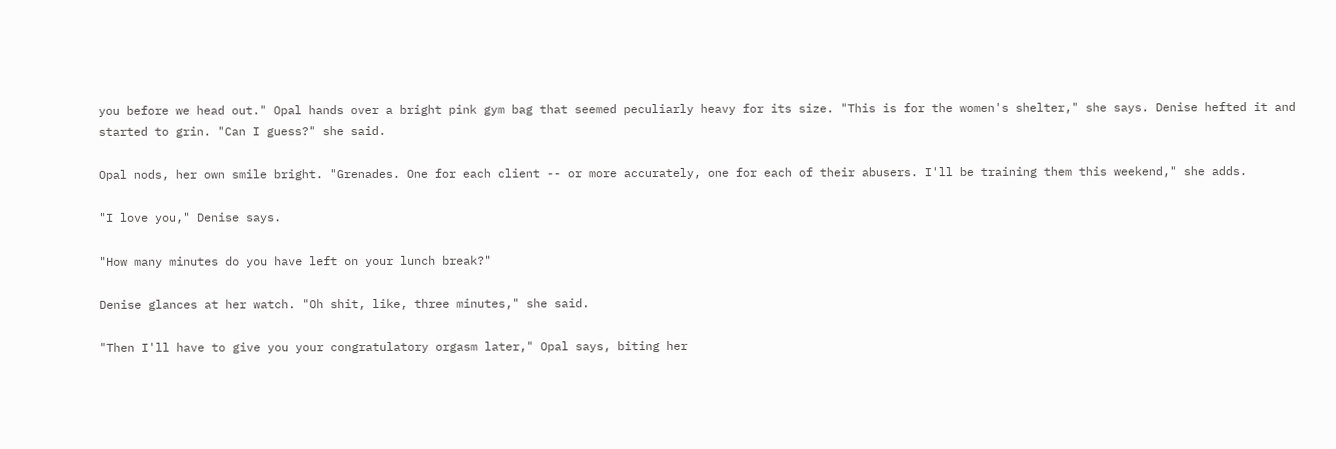you before we head out." Opal hands over a bright pink gym bag that seemed peculiarly heavy for its size. "This is for the women's shelter," she says. Denise hefted it and started to grin. "Can I guess?" she said.

Opal nods, her own smile bright. "Grenades. One for each client -- or more accurately, one for each of their abusers. I'll be training them this weekend," she adds.

"I love you," Denise says.

"How many minutes do you have left on your lunch break?"

Denise glances at her watch. "Oh shit, like, three minutes," she said.

"Then I'll have to give you your congratulatory orgasm later," Opal says, biting her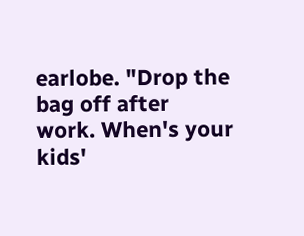earlobe. "Drop the bag off after work. When's your kids'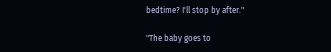bedtime? I'll stop by after."

"The baby goes to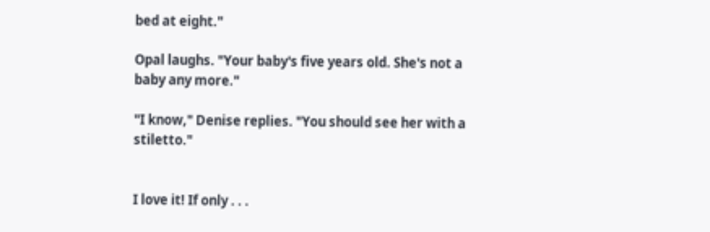bed at eight."

Opal laughs. "Your baby's five years old. She's not a baby any more."

"I know," Denise replies. "You should see her with a stiletto."


I love it! If only . . .